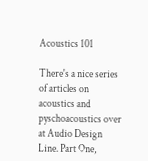Acoustics 101

There's a nice series of articles on acoustics and pyschoacoustics over at Audio Design Line. Part One,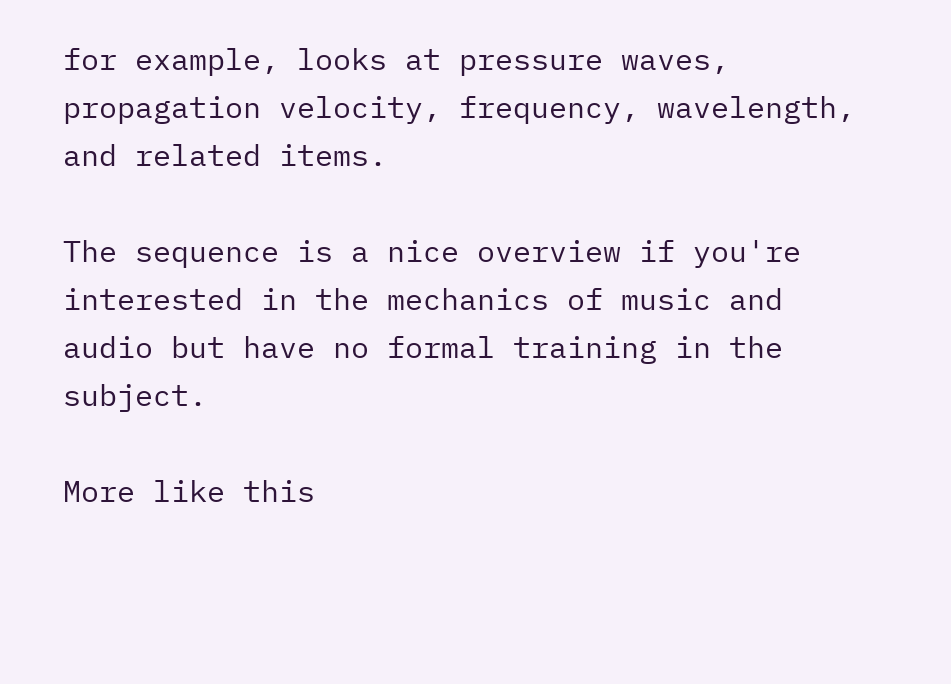for example, looks at pressure waves, propagation velocity, frequency, wavelength, and related items.

The sequence is a nice overview if you're interested in the mechanics of music and audio but have no formal training in the subject.

More like this